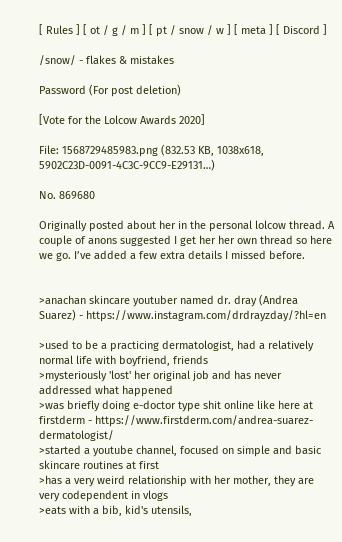[ Rules ] [ ot / g / m ] [ pt / snow / w ] [ meta ] [ Discord ]

/snow/ - flakes & mistakes

Password (For post deletion)

[Vote for the Lolcow Awards 2020]

File: 1568729485983.png (832.53 KB, 1038x618, 5902C23D-0091-4C3C-9CC9-E29131…)

No. 869680

Originally posted about her in the personal lolcow thread. A couple of anons suggested I get her her own thread so here we go. I’ve added a few extra details I missed before.


>anachan skincare youtuber named dr. dray (Andrea Suarez) - https://www.instagram.com/drdrayzday/?hl=en

>used to be a practicing dermatologist, had a relatively normal life with boyfriend, friends
>mysteriously 'lost' her original job and has never addressed what happened
>was briefly doing e-doctor type shit online like here at firstderm - https://www.firstderm.com/andrea-suarez-dermatologist/
>started a youtube channel, focused on simple and basic skincare routines at first
>has a very weird relationship with her mother, they are very codependent in vlogs
>eats with a bib, kid's utensils,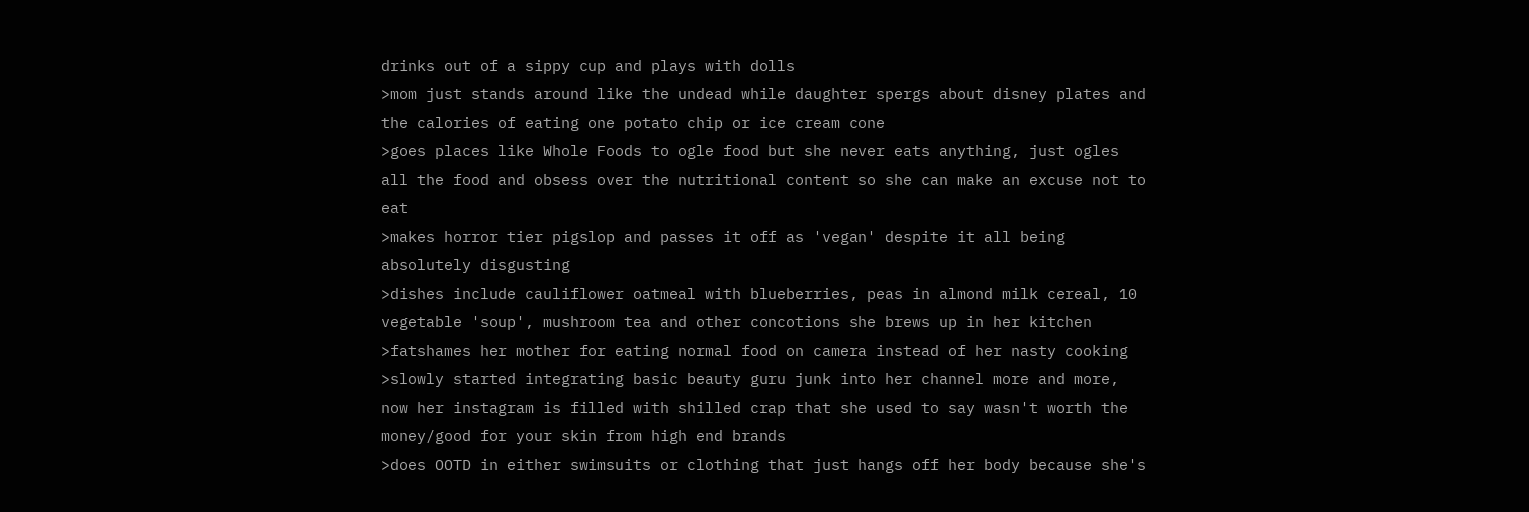drinks out of a sippy cup and plays with dolls
>mom just stands around like the undead while daughter spergs about disney plates and the calories of eating one potato chip or ice cream cone
>goes places like Whole Foods to ogle food but she never eats anything, just ogles all the food and obsess over the nutritional content so she can make an excuse not to eat
>makes horror tier pigslop and passes it off as 'vegan' despite it all being absolutely disgusting
>dishes include cauliflower oatmeal with blueberries, peas in almond milk cereal, 10 vegetable 'soup', mushroom tea and other concotions she brews up in her kitchen
>fatshames her mother for eating normal food on camera instead of her nasty cooking
>slowly started integrating basic beauty guru junk into her channel more and more, now her instagram is filled with shilled crap that she used to say wasn't worth the money/good for your skin from high end brands
>does OOTD in either swimsuits or clothing that just hangs off her body because she's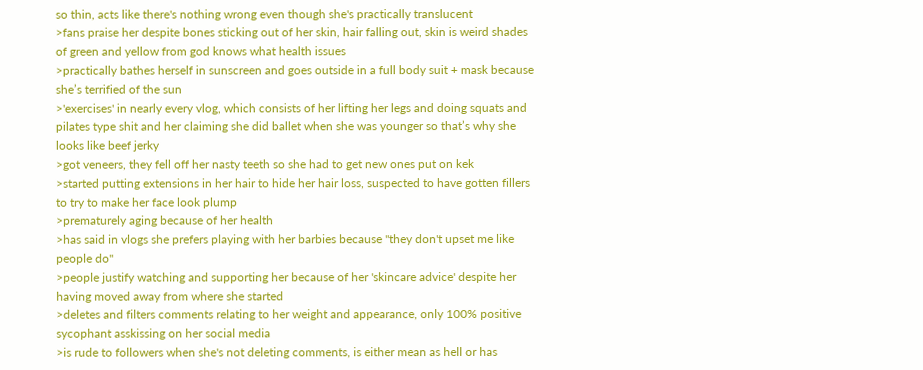so thin, acts like there's nothing wrong even though she's practically translucent
>fans praise her despite bones sticking out of her skin, hair falling out, skin is weird shades of green and yellow from god knows what health issues
>practically bathes herself in sunscreen and goes outside in a full body suit + mask because she’s terrified of the sun
>'exercises' in nearly every vlog, which consists of her lifting her legs and doing squats and pilates type shit and her claiming she did ballet when she was younger so that’s why she looks like beef jerky
>got veneers, they fell off her nasty teeth so she had to get new ones put on kek
>started putting extensions in her hair to hide her hair loss, suspected to have gotten fillers to try to make her face look plump
>prematurely aging because of her health
>has said in vlogs she prefers playing with her barbies because "they don't upset me like people do"
>people justify watching and supporting her because of her 'skincare advice' despite her having moved away from where she started
>deletes and filters comments relating to her weight and appearance, only 100% positive sycophant asskissing on her social media
>is rude to followers when she's not deleting comments, is either mean as hell or has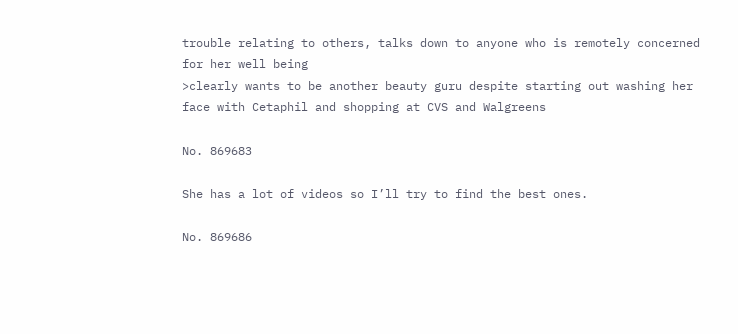trouble relating to others, talks down to anyone who is remotely concerned for her well being
>clearly wants to be another beauty guru despite starting out washing her face with Cetaphil and shopping at CVS and Walgreens

No. 869683

She has a lot of videos so I’ll try to find the best ones.

No. 869686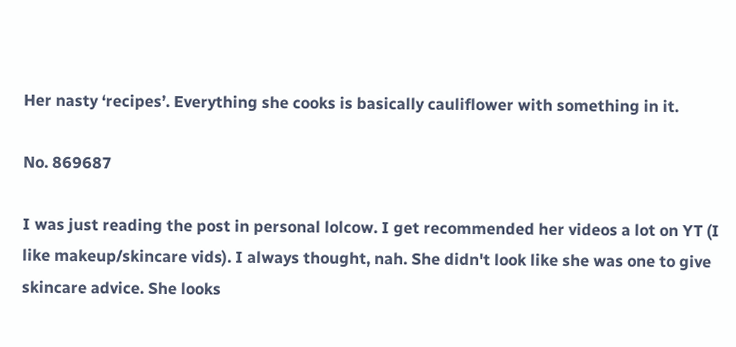Her nasty ‘recipes’. Everything she cooks is basically cauliflower with something in it.

No. 869687

I was just reading the post in personal lolcow. I get recommended her videos a lot on YT (I like makeup/skincare vids). I always thought, nah. She didn't look like she was one to give skincare advice. She looks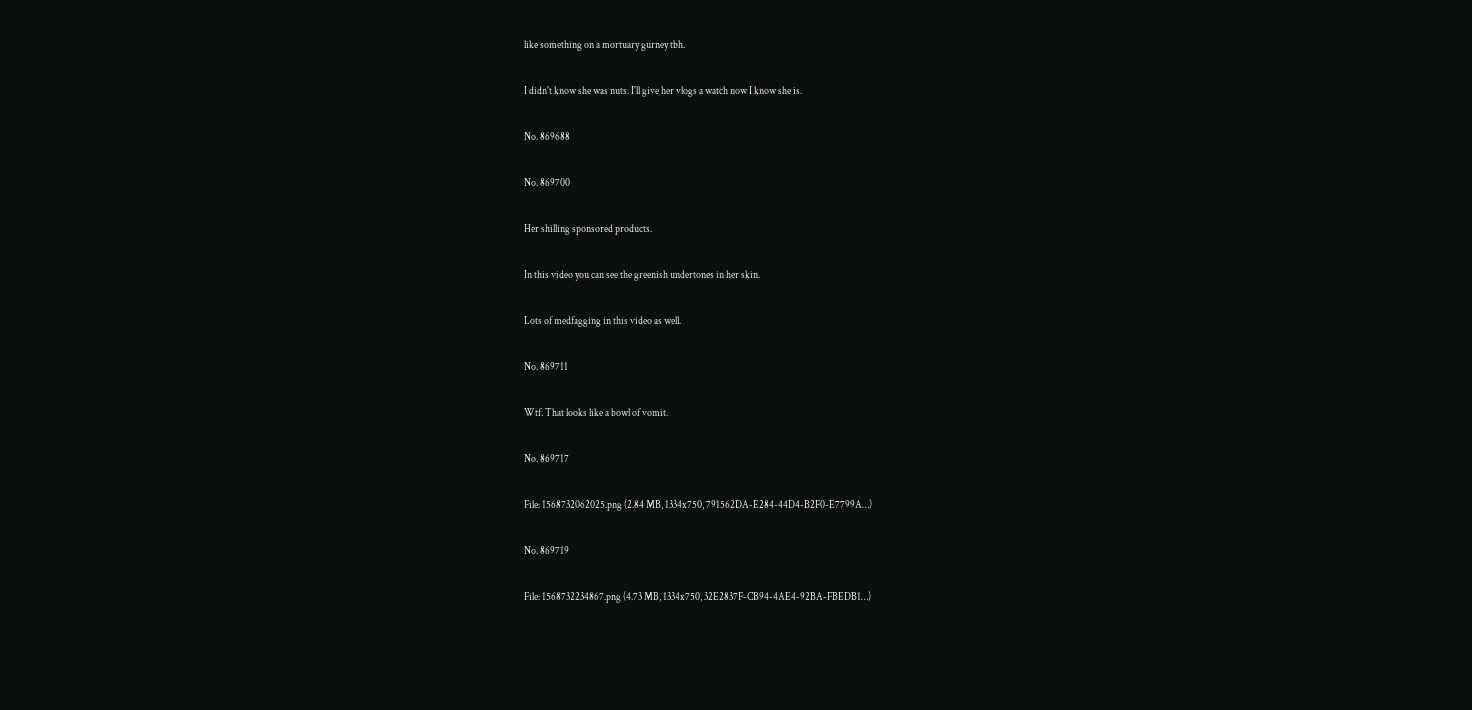like something on a mortuary gurney tbh.

I didn't know she was nuts. I'll give her vlogs a watch now I know she is.

No. 869688

No. 869700

Her shilling sponsored products.

In this video you can see the greenish undertones in her skin.

Lots of medfagging in this video as well.

No. 869711

Wtf. That looks like a bowl of vomit.

No. 869717

File: 1568732062025.png (2.84 MB, 1334x750, 791562DA-E284-44D4-B2F0-E7799A…)

No. 869719

File: 1568732234867.png (4.73 MB, 1334x750, 32E2837F-CB94-4AE4-92BA-FBEDB1…)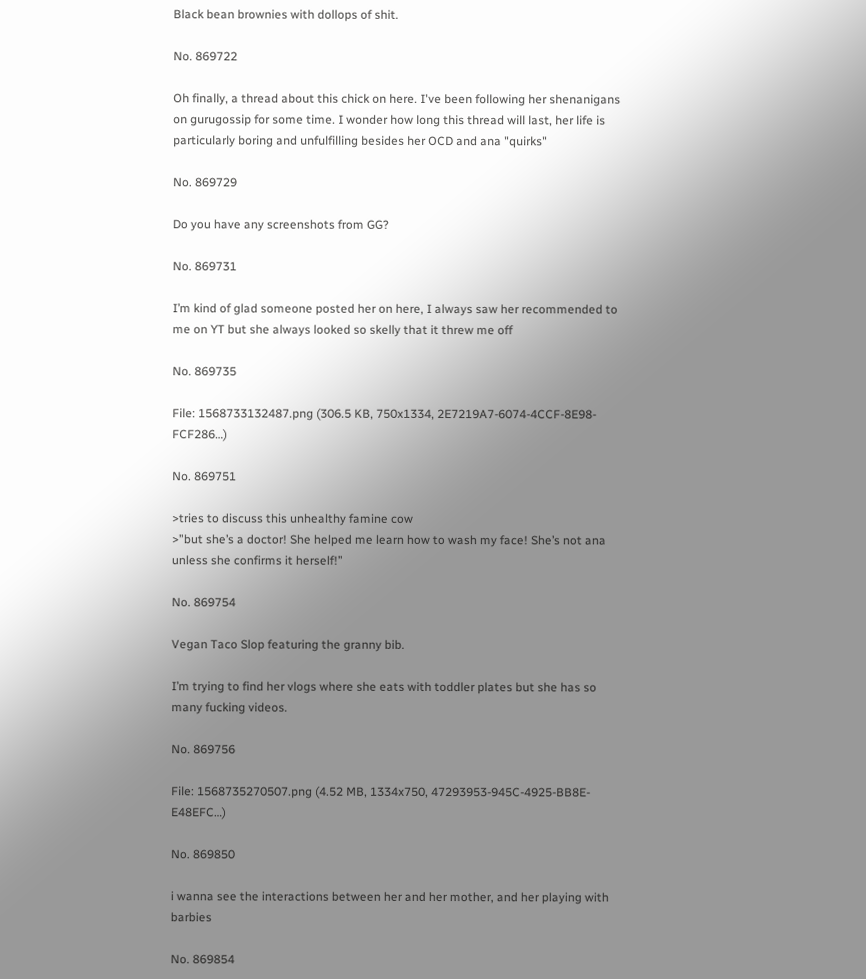Black bean brownies with dollops of shit.

No. 869722

Oh finally, a thread about this chick on here. I've been following her shenanigans on gurugossip for some time. I wonder how long this thread will last, her life is particularly boring and unfulfilling besides her OCD and ana "quirks"

No. 869729

Do you have any screenshots from GG?

No. 869731

I’m kind of glad someone posted her on here, I always saw her recommended to me on YT but she always looked so skelly that it threw me off

No. 869735

File: 1568733132487.png (306.5 KB, 750x1334, 2E7219A7-6074-4CCF-8E98-FCF286…)

No. 869751

>tries to discuss this unhealthy famine cow
>”but she’s a doctor! She helped me learn how to wash my face! She’s not ana unless she confirms it herself!”

No. 869754

Vegan Taco Slop featuring the granny bib.

I’m trying to find her vlogs where she eats with toddler plates but she has so many fucking videos.

No. 869756

File: 1568735270507.png (4.52 MB, 1334x750, 47293953-945C-4925-BB8E-E48EFC…)

No. 869850

i wanna see the interactions between her and her mother, and her playing with barbies

No. 869854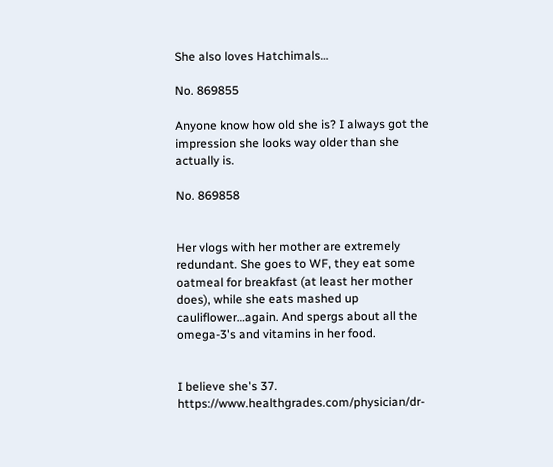She also loves Hatchimals…

No. 869855

Anyone know how old she is? I always got the impression she looks way older than she actually is.

No. 869858


Her vlogs with her mother are extremely redundant. She goes to WF, they eat some oatmeal for breakfast (at least her mother does), while she eats mashed up cauliflower…again. And spergs about all the omega-3's and vitamins in her food.


I believe she's 37. https://www.healthgrades.com/physician/dr-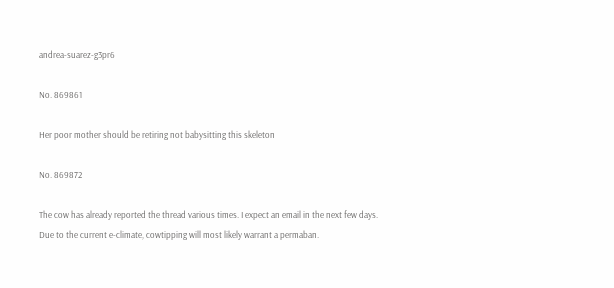andrea-suarez-g3pr6

No. 869861

Her poor mother should be retiring not babysitting this skeleton

No. 869872

The cow has already reported the thread various times. I expect an email in the next few days.
Due to the current e-climate, cowtipping will most likely warrant a permaban.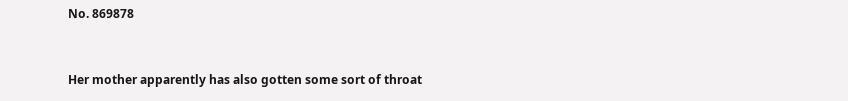No. 869878


Her mother apparently has also gotten some sort of throat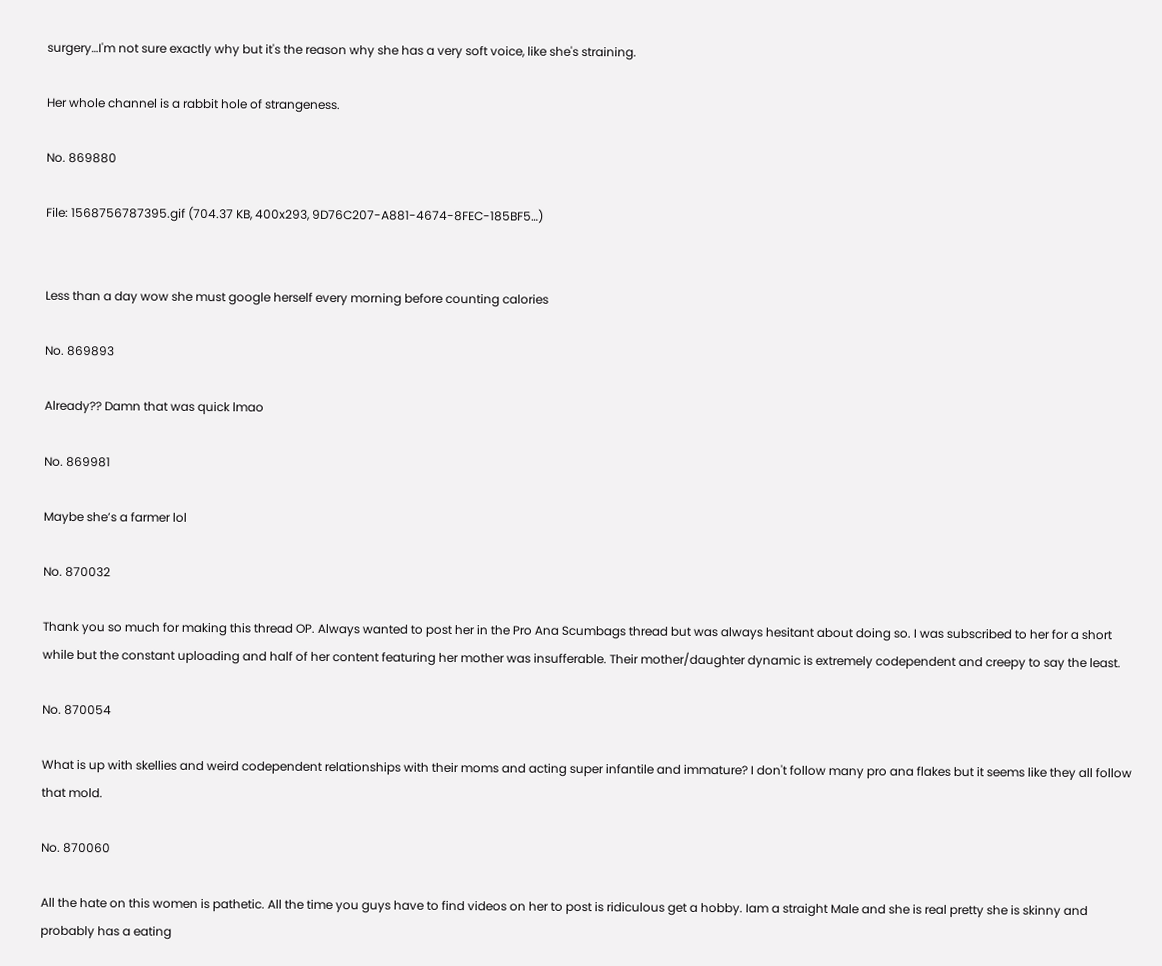surgery…I'm not sure exactly why but it's the reason why she has a very soft voice, like she's straining.

Her whole channel is a rabbit hole of strangeness.

No. 869880

File: 1568756787395.gif (704.37 KB, 400x293, 9D76C207-A881-4674-8FEC-185BF5…)


Less than a day wow she must google herself every morning before counting calories

No. 869893

Already?? Damn that was quick lmao

No. 869981

Maybe she’s a farmer lol

No. 870032

Thank you so much for making this thread OP. Always wanted to post her in the Pro Ana Scumbags thread but was always hesitant about doing so. I was subscribed to her for a short while but the constant uploading and half of her content featuring her mother was insufferable. Their mother/daughter dynamic is extremely codependent and creepy to say the least.

No. 870054

What is up with skellies and weird codependent relationships with their moms and acting super infantile and immature? I don't follow many pro ana flakes but it seems like they all follow that mold.

No. 870060

All the hate on this women is pathetic. All the time you guys have to find videos on her to post is ridiculous get a hobby. Iam a straight Male and she is real pretty she is skinny and probably has a eating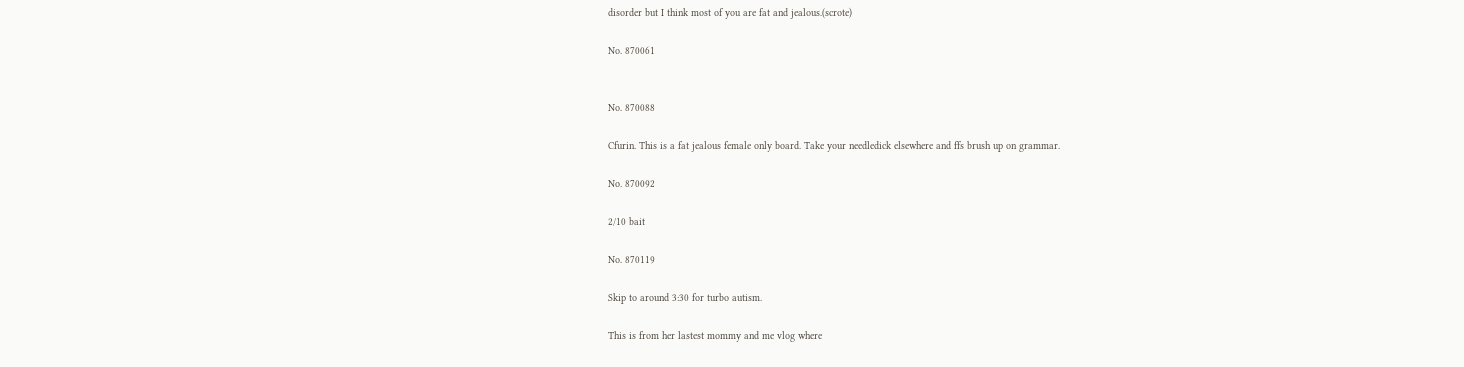disorder but I think most of you are fat and jealous.(scrote)

No. 870061


No. 870088

Cfurin. This is a fat jealous female only board. Take your needledick elsewhere and ffs brush up on grammar.

No. 870092

2/10 bait

No. 870119

Skip to around 3:30 for turbo autism.

This is from her lastest mommy and me vlog where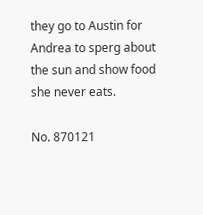they go to Austin for Andrea to sperg about the sun and show food she never eats.

No. 870121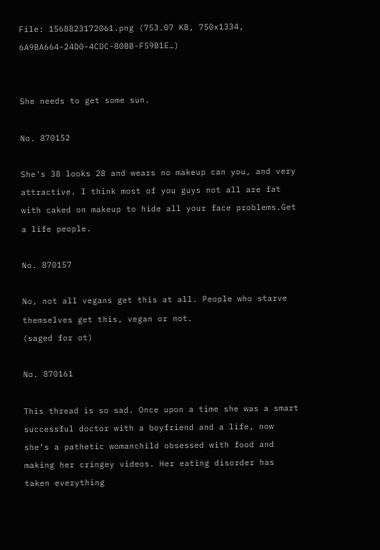File: 1568823172061.png (753.07 KB, 750x1334, 6A9BA664-24D0-4CDC-80BB-F59B1E…)


She needs to get some sun.

No. 870152

She's 38 looks 28 and wears no makeup can you, and very attractive. I think most of you guys not all are fat with caked on makeup to hide all your face problems.Get a life people.

No. 870157

No, not all vegans get this at all. People who starve themselves get this, vegan or not.
(saged for ot)

No. 870161

This thread is so sad. Once upon a time she was a smart successful doctor with a boyfriend and a life, now she’s a pathetic womanchild obsessed with food and making her cringey videos. Her eating disorder has taken everything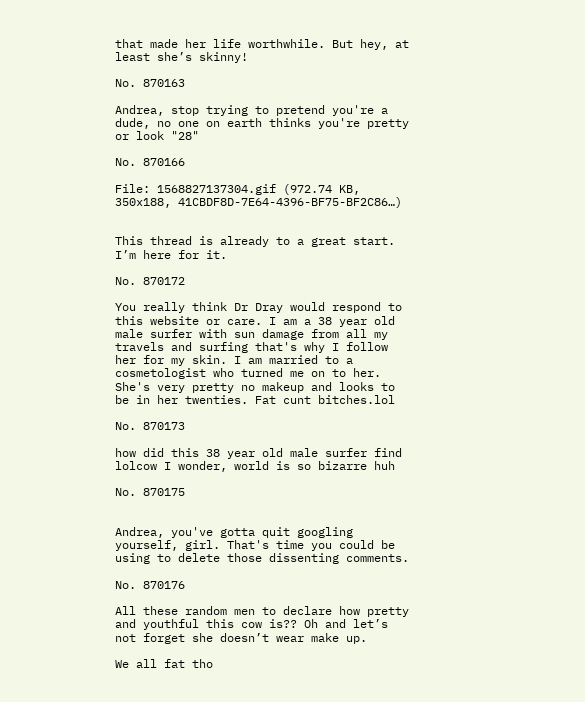that made her life worthwhile. But hey, at least she’s skinny!

No. 870163

Andrea, stop trying to pretend you're a dude, no one on earth thinks you're pretty or look "28"

No. 870166

File: 1568827137304.gif (972.74 KB, 350x188, 41CBDF8D-7E64-4396-BF75-BF2C86…)


This thread is already to a great start. I’m here for it.

No. 870172

You really think Dr Dray would respond to this website or care. I am a 38 year old male surfer with sun damage from all my travels and surfing that's why I follow her for my skin. I am married to a cosmetologist who turned me on to her. She's very pretty no makeup and looks to be in her twenties. Fat cunt bitches.lol

No. 870173

how did this 38 year old male surfer find lolcow I wonder, world is so bizarre huh

No. 870175


Andrea, you've gotta quit googling yourself, girl. That's time you could be using to delete those dissenting comments.

No. 870176

All these random men to declare how pretty and youthful this cow is?? Oh and let’s not forget she doesn’t wear make up.

We all fat tho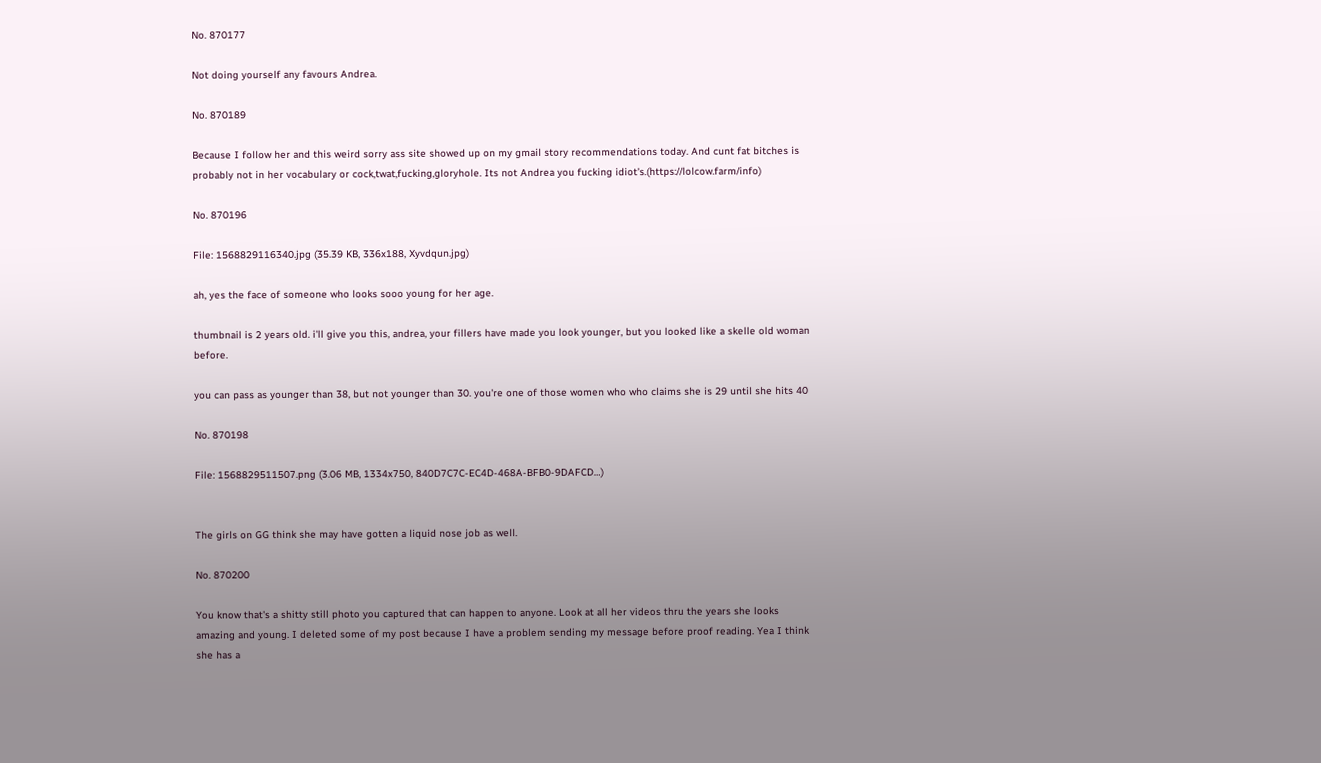No. 870177

Not doing yourself any favours Andrea.

No. 870189

Because I follow her and this weird sorry ass site showed up on my gmail story recommendations today. And cunt fat bitches is probably not in her vocabulary or cock,twat,fucking,gloryhole. Its not Andrea you fucking idiot's.(https://lolcow.farm/info)

No. 870196

File: 1568829116340.jpg (35.39 KB, 336x188, Xyvdqun.jpg)

ah, yes the face of someone who looks sooo young for her age.

thumbnail is 2 years old. i'll give you this, andrea, your fillers have made you look younger, but you looked like a skelle old woman before.

you can pass as younger than 38, but not younger than 30. you're one of those women who who claims she is 29 until she hits 40

No. 870198

File: 1568829511507.png (3.06 MB, 1334x750, 840D7C7C-EC4D-468A-BFB0-9DAFCD…)


The girls on GG think she may have gotten a liquid nose job as well.

No. 870200

You know that's a shitty still photo you captured that can happen to anyone. Look at all her videos thru the years she looks amazing and young. I deleted some of my post because I have a problem sending my message before proof reading. Yea I think she has a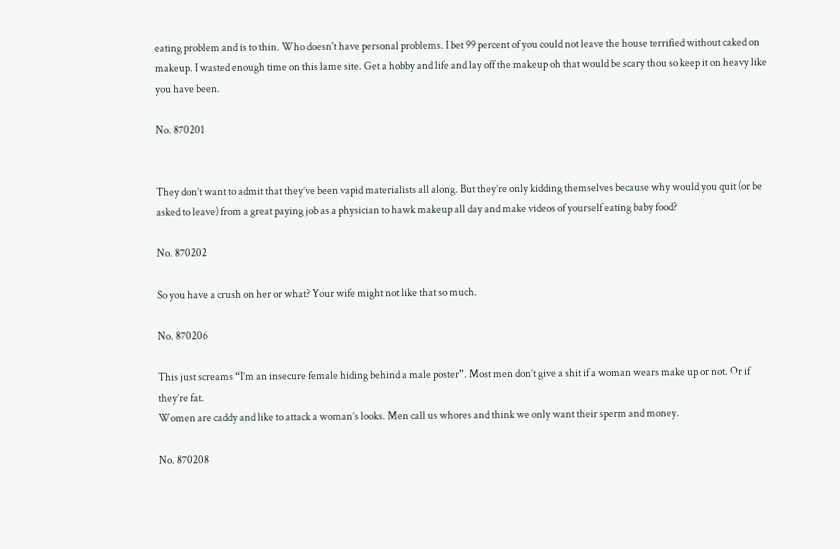eating problem and is to thin. Who doesn't have personal problems. I bet 99 percent of you could not leave the house terrified without caked on makeup. I wasted enough time on this lame site. Get a hobby and life and lay off the makeup oh that would be scary thou so keep it on heavy like you have been.

No. 870201


They don’t want to admit that they’ve been vapid materialists all along. But they’re only kidding themselves because why would you quit (or be asked to leave) from a great paying job as a physician to hawk makeup all day and make videos of yourself eating baby food?

No. 870202

So you have a crush on her or what? Your wife might not like that so much.

No. 870206

This just screams “I’m an insecure female hiding behind a male poster”. Most men don’t give a shit if a woman wears make up or not. Or if they’re fat.
Women are caddy and like to attack a woman’s looks. Men call us whores and think we only want their sperm and money.

No. 870208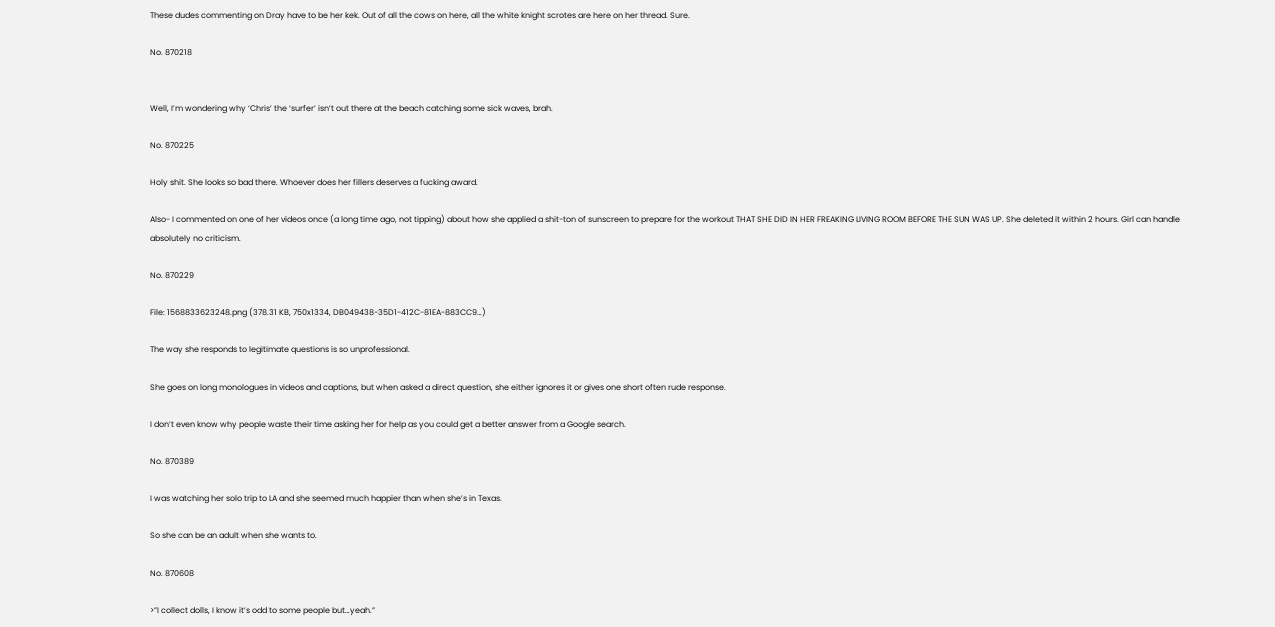These dudes commenting on Dray have to be her kek. Out of all the cows on here, all the white knight scrotes are here on her thread. Sure.

No. 870218


Well, I’m wondering why ‘Chris’ the ‘surfer’ isn’t out there at the beach catching some sick waves, brah.

No. 870225

Holy shit. She looks so bad there. Whoever does her fillers deserves a fucking award.

Also- I commented on one of her videos once (a long time ago, not tipping) about how she applied a shit-ton of sunscreen to prepare for the workout THAT SHE DID IN HER FREAKING LIVING ROOM BEFORE THE SUN WAS UP. She deleted it within 2 hours. Girl can handle absolutely no criticism.

No. 870229

File: 1568833623248.png (378.31 KB, 750x1334, DB049438-35D1-412C-81EA-883CC9…)

The way she responds to legitimate questions is so unprofessional.

She goes on long monologues in videos and captions, but when asked a direct question, she either ignores it or gives one short often rude response.

I don’t even know why people waste their time asking her for help as you could get a better answer from a Google search.

No. 870389

I was watching her solo trip to LA and she seemed much happier than when she’s in Texas.

So she can be an adult when she wants to.

No. 870608

>”I collect dolls, I know it’s odd to some people but…yeah.”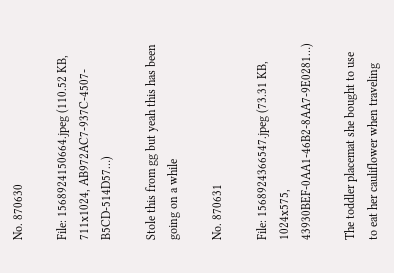No. 870630

File: 1568924150664.jpeg (110.52 KB, 711x1024, AB972AC7-937C-4507-B5CD-514D57…)

Stole this from gg but yeah this has been going on a while

No. 870631

File: 1568924366547.jpeg (73.31 KB, 1024x575, 43930BEF-0AA1-46B2-8AA7-9E0281…)

The toddler placemat she bought to use to eat her cauliflower when traveling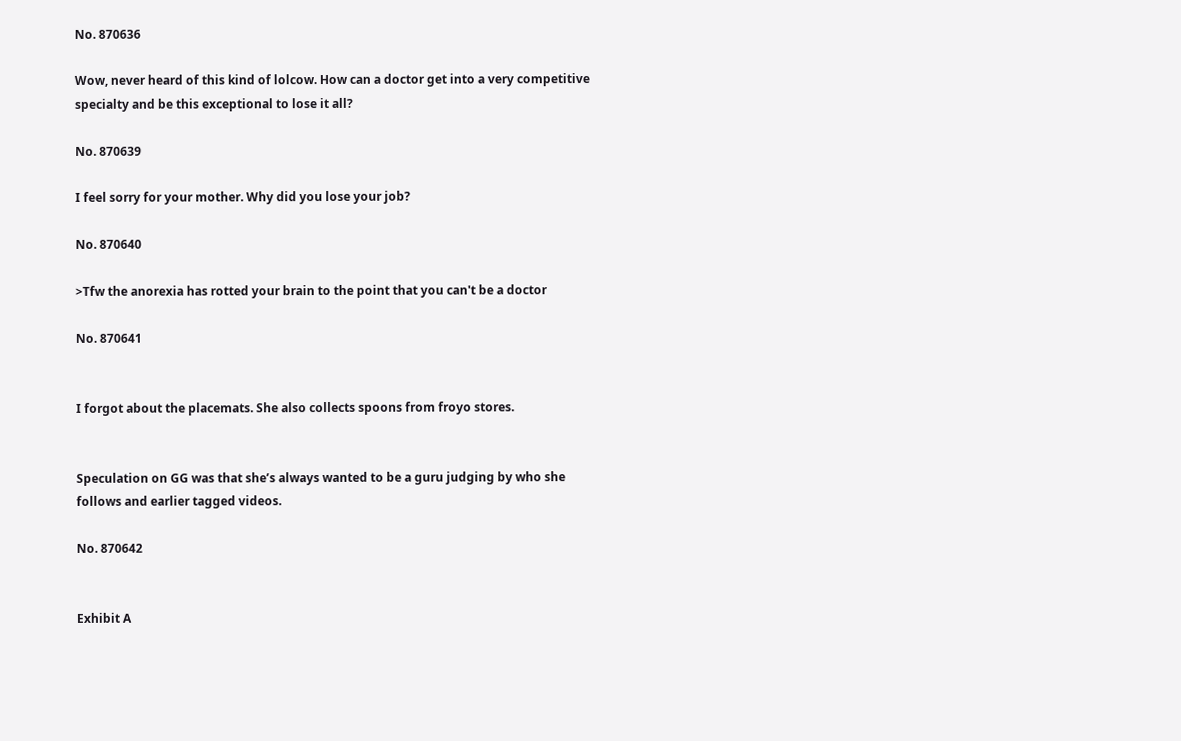No. 870636

Wow, never heard of this kind of lolcow. How can a doctor get into a very competitive specialty and be this exceptional to lose it all?

No. 870639

I feel sorry for your mother. Why did you lose your job?

No. 870640

>Tfw the anorexia has rotted your brain to the point that you can't be a doctor

No. 870641


I forgot about the placemats. She also collects spoons from froyo stores.


Speculation on GG was that she’s always wanted to be a guru judging by who she follows and earlier tagged videos.

No. 870642


Exhibit A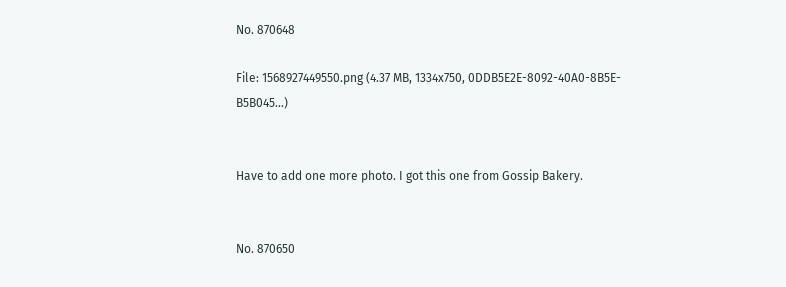No. 870648

File: 1568927449550.png (4.37 MB, 1334x750, 0DDB5E2E-8092-40A0-8B5E-B5B045…)


Have to add one more photo. I got this one from Gossip Bakery.


No. 870650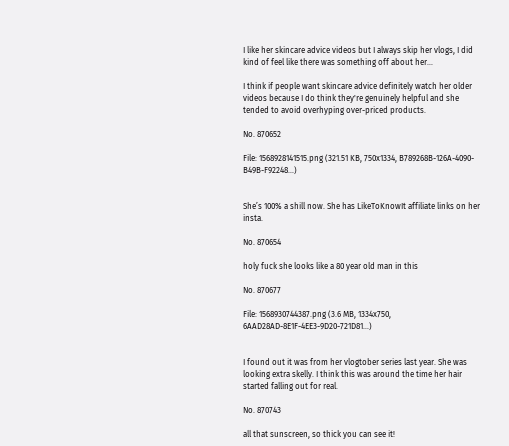I like her skincare advice videos but I always skip her vlogs, I did kind of feel like there was something off about her…

I think if people want skincare advice definitely watch her older videos because I do think they're genuinely helpful and she tended to avoid overhyping over-priced products.

No. 870652

File: 1568928141515.png (321.51 KB, 750x1334, B789268B-126A-4090-B49B-F92248…)


She’s 100% a shill now. She has LikeToKnowIt affiliate links on her insta.

No. 870654

holy fuck she looks like a 80 year old man in this

No. 870677

File: 1568930744387.png (3.6 MB, 1334x750, 6AAD28AD-8E1F-4EE3-9D20-721D81…)


I found out it was from her vlogtober series last year. She was looking extra skelly. I think this was around the time her hair started falling out for real.

No. 870743

all that sunscreen, so thick you can see it!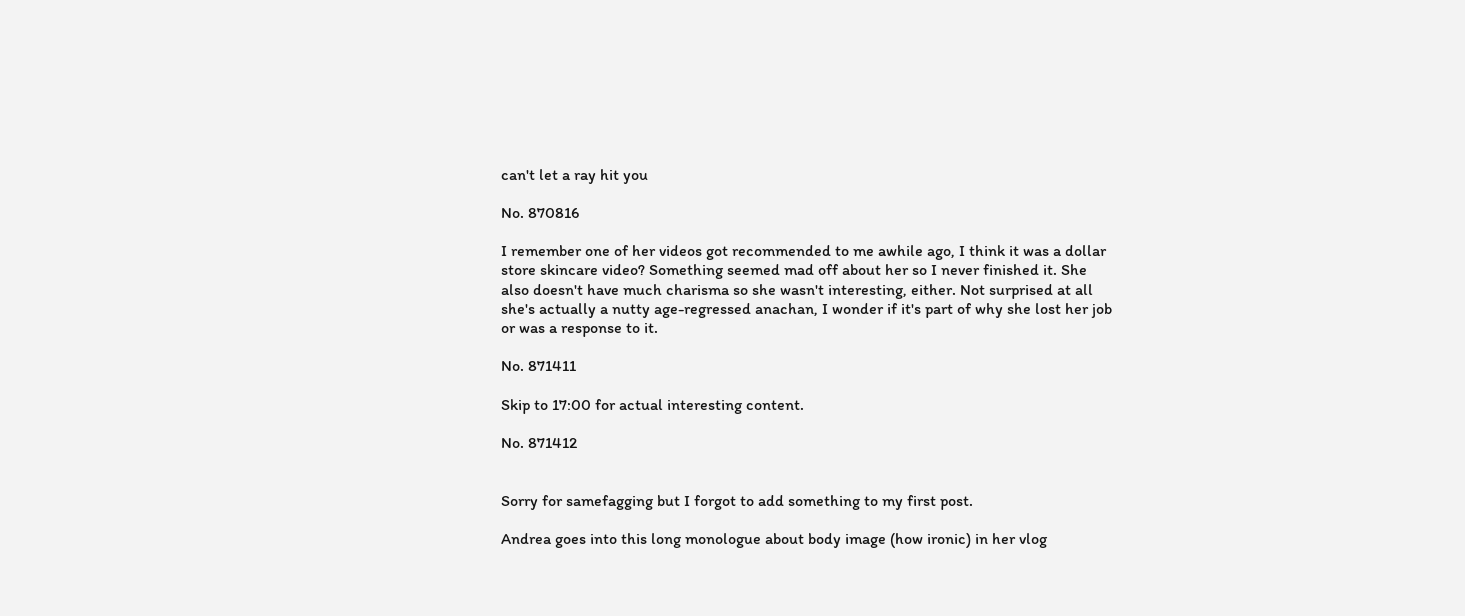can't let a ray hit you

No. 870816

I remember one of her videos got recommended to me awhile ago, I think it was a dollar store skincare video? Something seemed mad off about her so I never finished it. She also doesn't have much charisma so she wasn't interesting, either. Not surprised at all she's actually a nutty age-regressed anachan, I wonder if it's part of why she lost her job or was a response to it.

No. 871411

Skip to 17:00 for actual interesting content.

No. 871412


Sorry for samefagging but I forgot to add something to my first post.

Andrea goes into this long monologue about body image (how ironic) in her vlog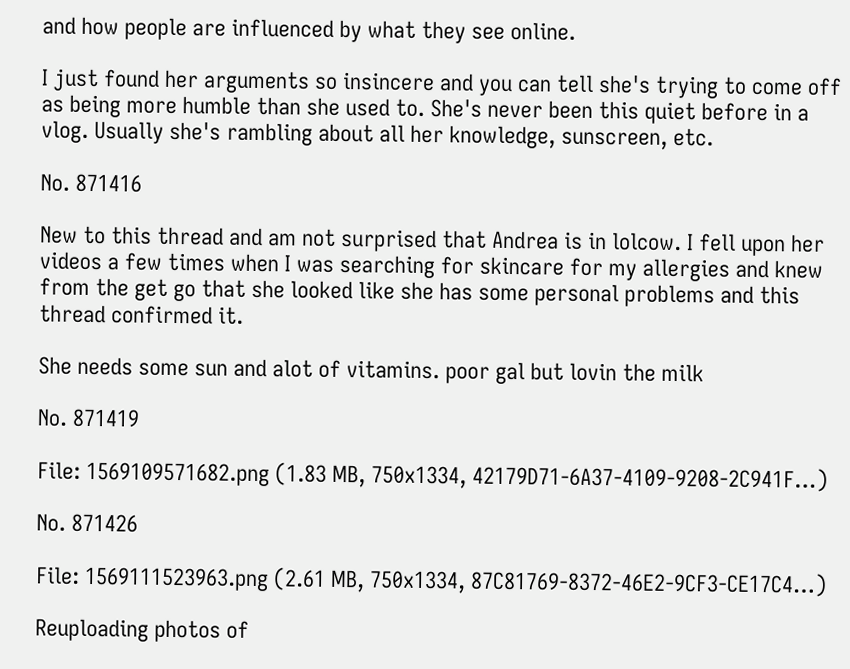and how people are influenced by what they see online.

I just found her arguments so insincere and you can tell she's trying to come off as being more humble than she used to. She's never been this quiet before in a vlog. Usually she's rambling about all her knowledge, sunscreen, etc.

No. 871416

New to this thread and am not surprised that Andrea is in lolcow. I fell upon her videos a few times when I was searching for skincare for my allergies and knew from the get go that she looked like she has some personal problems and this thread confirmed it.

She needs some sun and alot of vitamins. poor gal but lovin the milk

No. 871419

File: 1569109571682.png (1.83 MB, 750x1334, 42179D71-6A37-4109-9208-2C941F…)

No. 871426

File: 1569111523963.png (2.61 MB, 750x1334, 87C81769-8372-46E2-9CF3-CE17C4…)

Reuploading photos of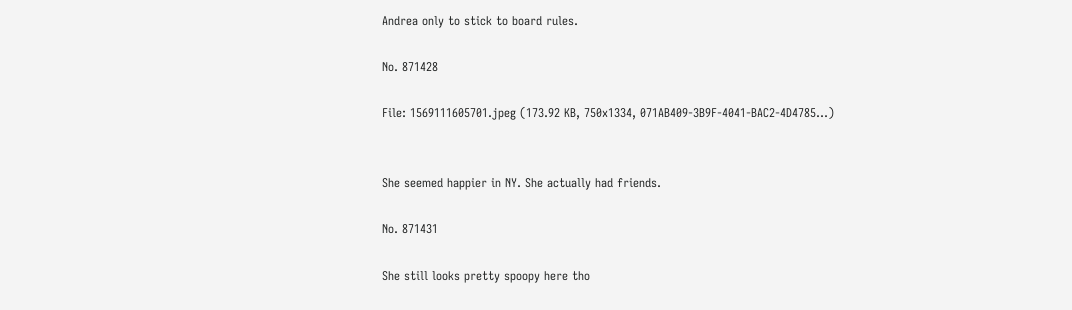Andrea only to stick to board rules.

No. 871428

File: 1569111605701.jpeg (173.92 KB, 750x1334, 071AB409-3B9F-4041-BAC2-4D4785…)


She seemed happier in NY. She actually had friends.

No. 871431

She still looks pretty spoopy here tho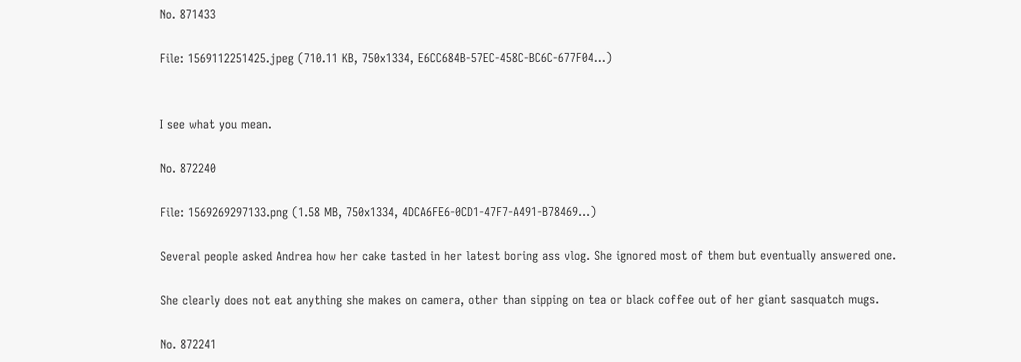No. 871433

File: 1569112251425.jpeg (710.11 KB, 750x1334, E6CC684B-57EC-458C-BC6C-677F04…)


I see what you mean.

No. 872240

File: 1569269297133.png (1.58 MB, 750x1334, 4DCA6FE6-0CD1-47F7-A491-B78469…)

Several people asked Andrea how her cake tasted in her latest boring ass vlog. She ignored most of them but eventually answered one.

She clearly does not eat anything she makes on camera, other than sipping on tea or black coffee out of her giant sasquatch mugs.

No. 872241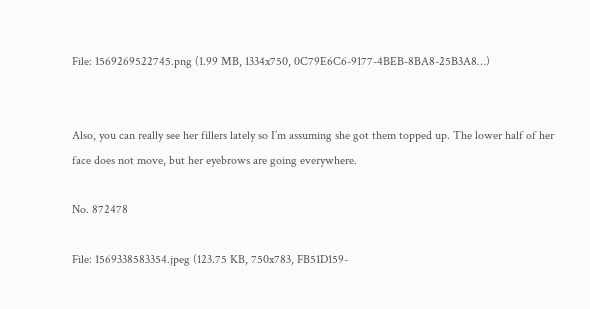File: 1569269522745.png (1.99 MB, 1334x750, 0C79E6C6-9177-4BEB-8BA8-25B3A8…)


Also, you can really see her fillers lately so I’m assuming she got them topped up. The lower half of her face does not move, but her eyebrows are going everywhere.

No. 872478

File: 1569338583354.jpeg (123.75 KB, 750x783, FB51D159-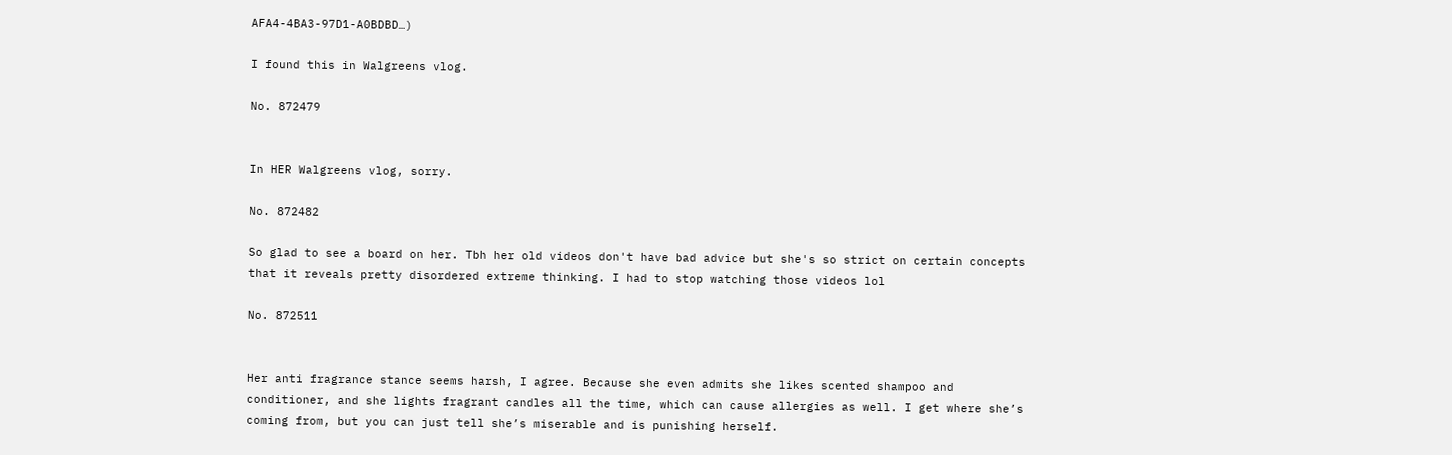AFA4-4BA3-97D1-A0BDBD…)

I found this in Walgreens vlog.

No. 872479


In HER Walgreens vlog, sorry.

No. 872482

So glad to see a board on her. Tbh her old videos don't have bad advice but she's so strict on certain concepts that it reveals pretty disordered extreme thinking. I had to stop watching those videos lol

No. 872511


Her anti fragrance stance seems harsh, I agree. Because she even admits she likes scented shampoo and conditioner, and she lights fragrant candles all the time, which can cause allergies as well. I get where she’s coming from, but you can just tell she’s miserable and is punishing herself.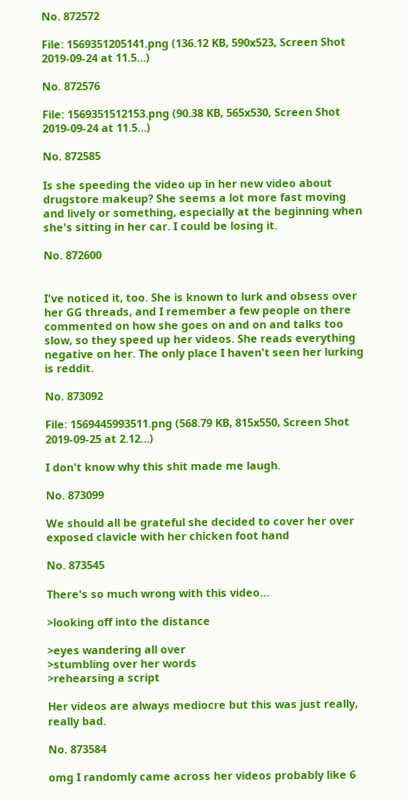No. 872572

File: 1569351205141.png (136.12 KB, 590x523, Screen Shot 2019-09-24 at 11.5…)

No. 872576

File: 1569351512153.png (90.38 KB, 565x530, Screen Shot 2019-09-24 at 11.5…)

No. 872585

Is she speeding the video up in her new video about drugstore makeup? She seems a lot more fast moving and lively or something, especially at the beginning when she's sitting in her car. I could be losing it.

No. 872600


I've noticed it, too. She is known to lurk and obsess over her GG threads, and I remember a few people on there commented on how she goes on and on and talks too slow, so they speed up her videos. She reads everything negative on her. The only place I haven't seen her lurking is reddit.

No. 873092

File: 1569445993511.png (568.79 KB, 815x550, Screen Shot 2019-09-25 at 2.12…)

I don't know why this shit made me laugh.

No. 873099

We should all be grateful she decided to cover her over exposed clavicle with her chicken foot hand

No. 873545

There's so much wrong with this video…

>looking off into the distance

>eyes wandering all over
>stumbling over her words
>rehearsing a script

Her videos are always mediocre but this was just really, really bad.

No. 873584

omg I randomly came across her videos probably like 6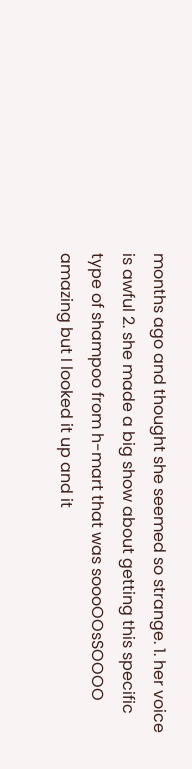months ago and thought she seemed so strange. 1. her voice is awful 2. she made a big show about getting this specific type of shampoo from h-mart that was soooOOsSOOOO amazing but I looked it up and it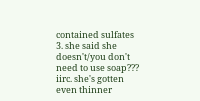contained sulfates 3. she said she doesn't/you don't need to use soap??? iirc. she's gotten even thinner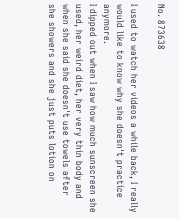No. 873638

I used to watch her videos a while back, I really would like to know why she doesn't practice anymore.
I dipped out when I saw how much sunscreen she used, her weird diet, her very thin body and when she said she doesn't use towels after she showers and she just puts lotion on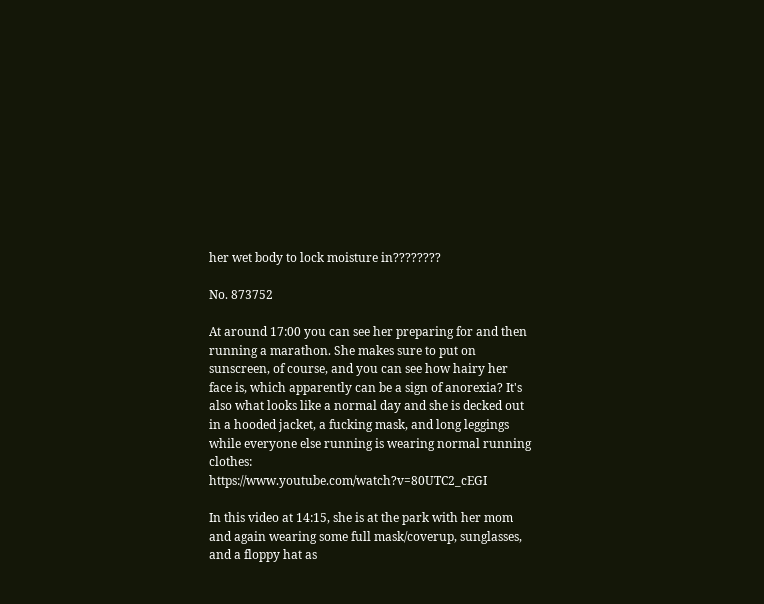her wet body to lock moisture in????????

No. 873752

At around 17:00 you can see her preparing for and then running a marathon. She makes sure to put on sunscreen, of course, and you can see how hairy her face is, which apparently can be a sign of anorexia? It's also what looks like a normal day and she is decked out in a hooded jacket, a fucking mask, and long leggings while everyone else running is wearing normal running clothes: https://www.youtube.com/watch?v=80UTC2_cEGI

In this video at 14:15, she is at the park with her mom and again wearing some full mask/coverup, sunglasses, and a floppy hat as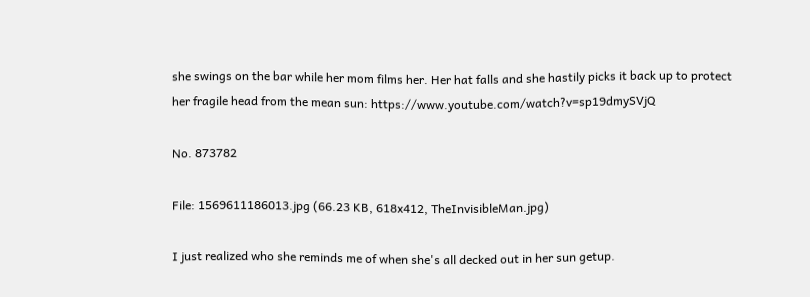she swings on the bar while her mom films her. Her hat falls and she hastily picks it back up to protect her fragile head from the mean sun: https://www.youtube.com/watch?v=sp19dmySVjQ

No. 873782

File: 1569611186013.jpg (66.23 KB, 618x412, TheInvisibleMan.jpg)

I just realized who she reminds me of when she's all decked out in her sun getup.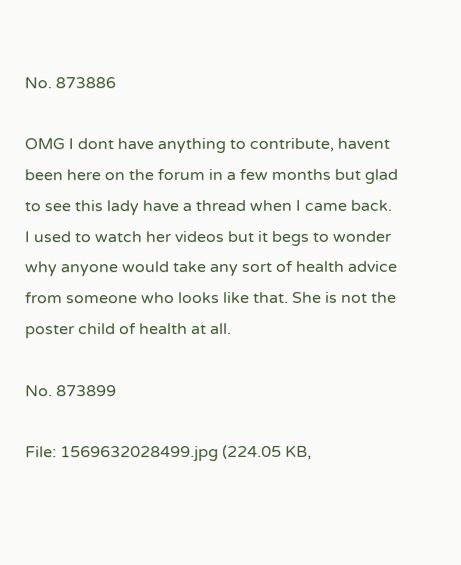No. 873886

OMG I dont have anything to contribute, havent been here on the forum in a few months but glad to see this lady have a thread when I came back. I used to watch her videos but it begs to wonder why anyone would take any sort of health advice from someone who looks like that. She is not the poster child of health at all.

No. 873899

File: 1569632028499.jpg (224.05 KB,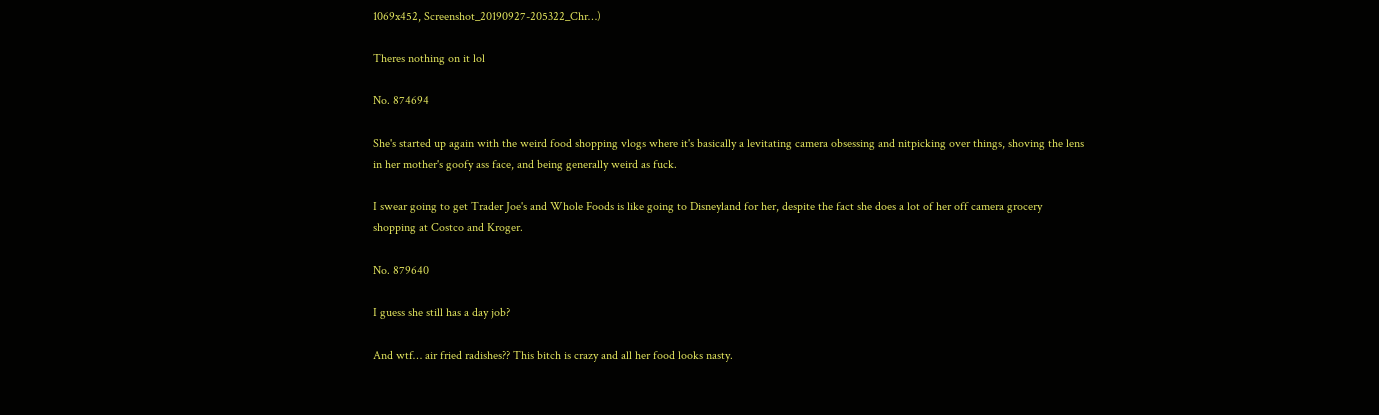1069x452, Screenshot_20190927-205322_Chr…)

Theres nothing on it lol

No. 874694

She's started up again with the weird food shopping vlogs where it's basically a levitating camera obsessing and nitpicking over things, shoving the lens in her mother's goofy ass face, and being generally weird as fuck.

I swear going to get Trader Joe's and Whole Foods is like going to Disneyland for her, despite the fact she does a lot of her off camera grocery shopping at Costco and Kroger.

No. 879640

I guess she still has a day job?

And wtf… air fried radishes?? This bitch is crazy and all her food looks nasty.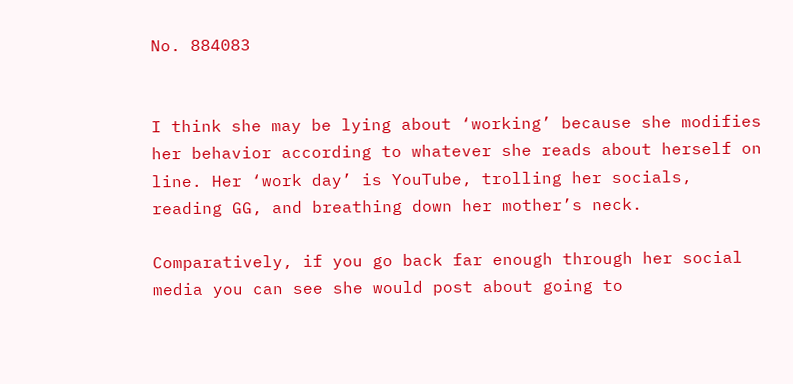No. 884083


I think she may be lying about ‘working’ because she modifies her behavior according to whatever she reads about herself on line. Her ‘work day’ is YouTube, trolling her socials, reading GG, and breathing down her mother’s neck.

Comparatively, if you go back far enough through her social media you can see she would post about going to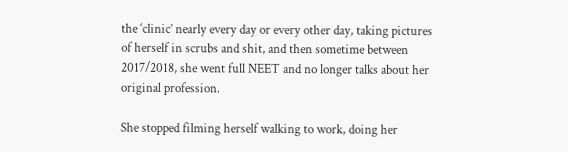the ‘clinic’ nearly every day or every other day, taking pictures of herself in scrubs and shit, and then sometime between 2017/2018, she went full NEET and no longer talks about her original profession.

She stopped filming herself walking to work, doing her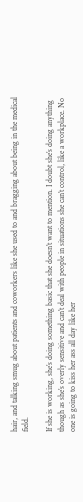hair, and talking smug about patients and coworkers like she used to and bragging about being in the medical field.

If she is working, she’s doing something basic that she doesn’t want to mention. I doubt she’s doing anything though as she’s overly sensitive and can’t deal with people in situations she can’t control, like a workplace. No one is going to kiss her ass all day like her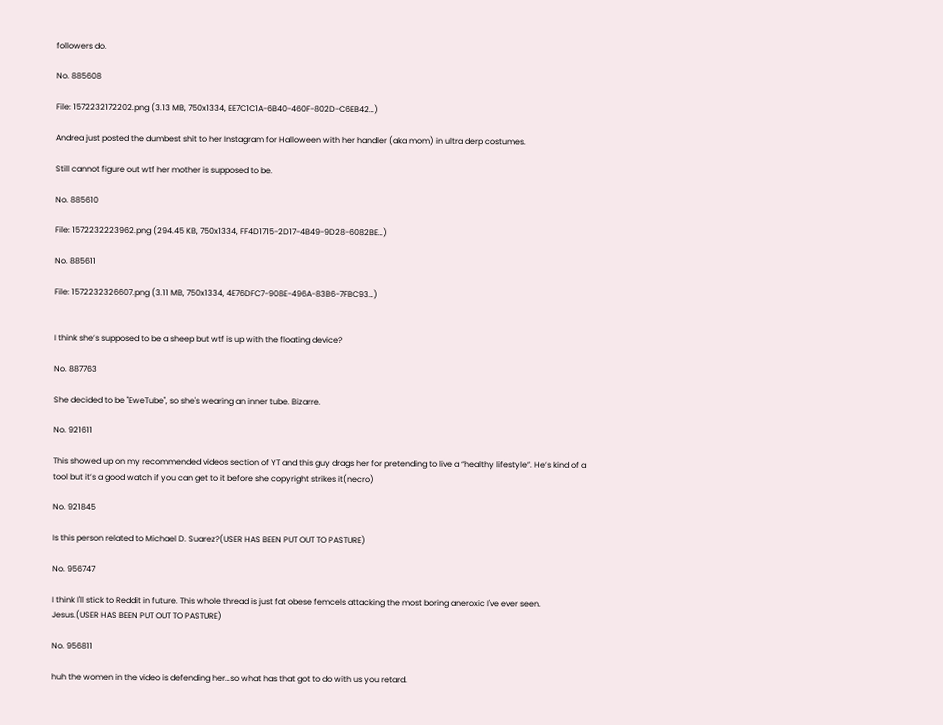followers do.

No. 885608

File: 1572232172202.png (3.13 MB, 750x1334, EE7C1C1A-6B40-460F-802D-C6EB42…)

Andrea just posted the dumbest shit to her Instagram for Halloween with her handler (aka mom) in ultra derp costumes.

Still cannot figure out wtf her mother is supposed to be.

No. 885610

File: 1572232223962.png (294.45 KB, 750x1334, FF4D1715-2D17-4B49-9D28-6082BE…)

No. 885611

File: 1572232326607.png (3.11 MB, 750x1334, 4E76DFC7-908E-496A-83B6-7FBC93…)


I think she’s supposed to be a sheep but wtf is up with the floating device?

No. 887763

She decided to be "EweTube", so she's wearing an inner tube. Bizarre.

No. 921611

This showed up on my recommended videos section of YT and this guy drags her for pretending to live a “healthy lifestyle”. He’s kind of a tool but it’s a good watch if you can get to it before she copyright strikes it(necro)

No. 921845

Is this person related to Michael D. Suarez?(USER HAS BEEN PUT OUT TO PASTURE)

No. 956747

I think I'll stick to Reddit in future. This whole thread is just fat obese femcels attacking the most boring aneroxic I've ever seen. Jesus.(USER HAS BEEN PUT OUT TO PASTURE)

No. 956811

huh the women in the video is defending her…so what has that got to do with us you retard.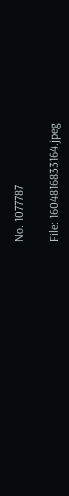No. 1077787

File: 1604816833164.jpeg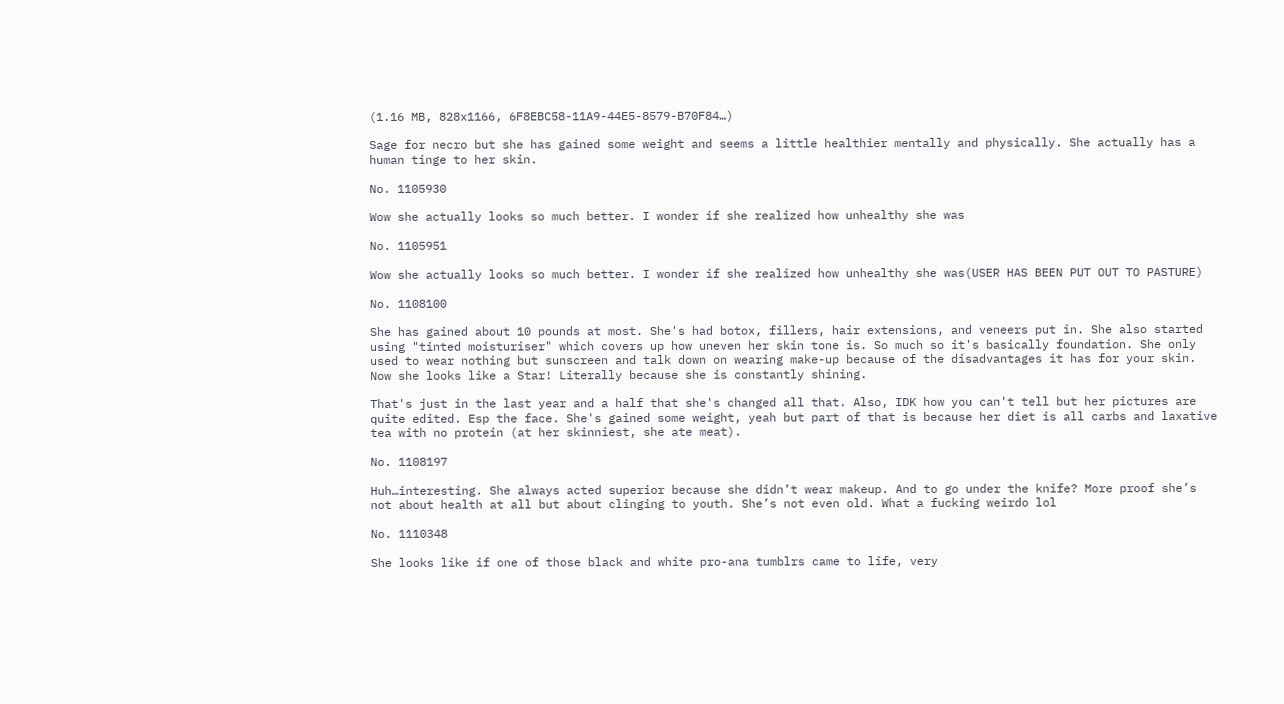(1.16 MB, 828x1166, 6F8EBC58-11A9-44E5-8579-B70F84…)

Sage for necro but she has gained some weight and seems a little healthier mentally and physically. She actually has a human tinge to her skin.

No. 1105930

Wow she actually looks so much better. I wonder if she realized how unhealthy she was

No. 1105951

Wow she actually looks so much better. I wonder if she realized how unhealthy she was(USER HAS BEEN PUT OUT TO PASTURE)

No. 1108100

She has gained about 10 pounds at most. She's had botox, fillers, hair extensions, and veneers put in. She also started using "tinted moisturiser" which covers up how uneven her skin tone is. So much so it's basically foundation. She only used to wear nothing but sunscreen and talk down on wearing make-up because of the disadvantages it has for your skin. Now she looks like a Star! Literally because she is constantly shining.

That's just in the last year and a half that she's changed all that. Also, IDK how you can't tell but her pictures are quite edited. Esp the face. She's gained some weight, yeah but part of that is because her diet is all carbs and laxative tea with no protein (at her skinniest, she ate meat).

No. 1108197

Huh…interesting. She always acted superior because she didn’t wear makeup. And to go under the knife? More proof she’s not about health at all but about clinging to youth. She’s not even old. What a fucking weirdo lol

No. 1110348

She looks like if one of those black and white pro-ana tumblrs came to life, very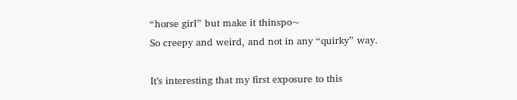“horse girl” but make it thinspo~
So creepy and weird, and not in any “quirky” way.

It’s interesting that my first exposure to this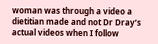woman was through a video a dietitian made and not Dr Dray’s actual videos when I follow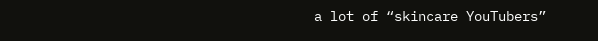a lot of “skincare YouTubers”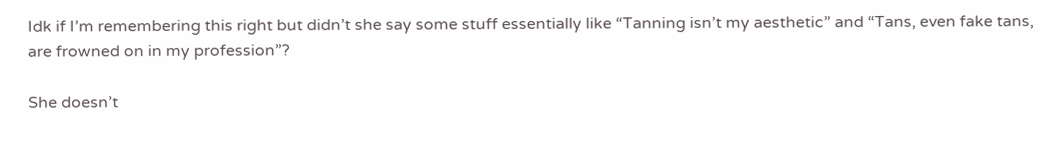Idk if I’m remembering this right but didn’t she say some stuff essentially like “Tanning isn’t my aesthetic” and “Tans, even fake tans, are frowned on in my profession”?

She doesn’t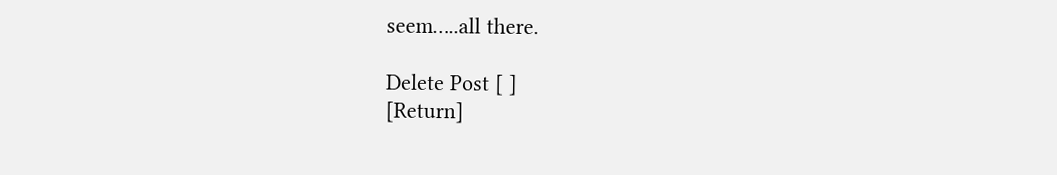seem…..all there.

Delete Post [ ]
[Return]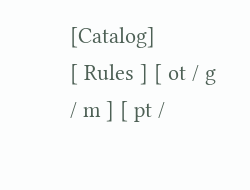[Catalog]
[ Rules ] [ ot / g / m ] [ pt /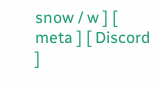snow / w ] [ meta ] [ Discord ]